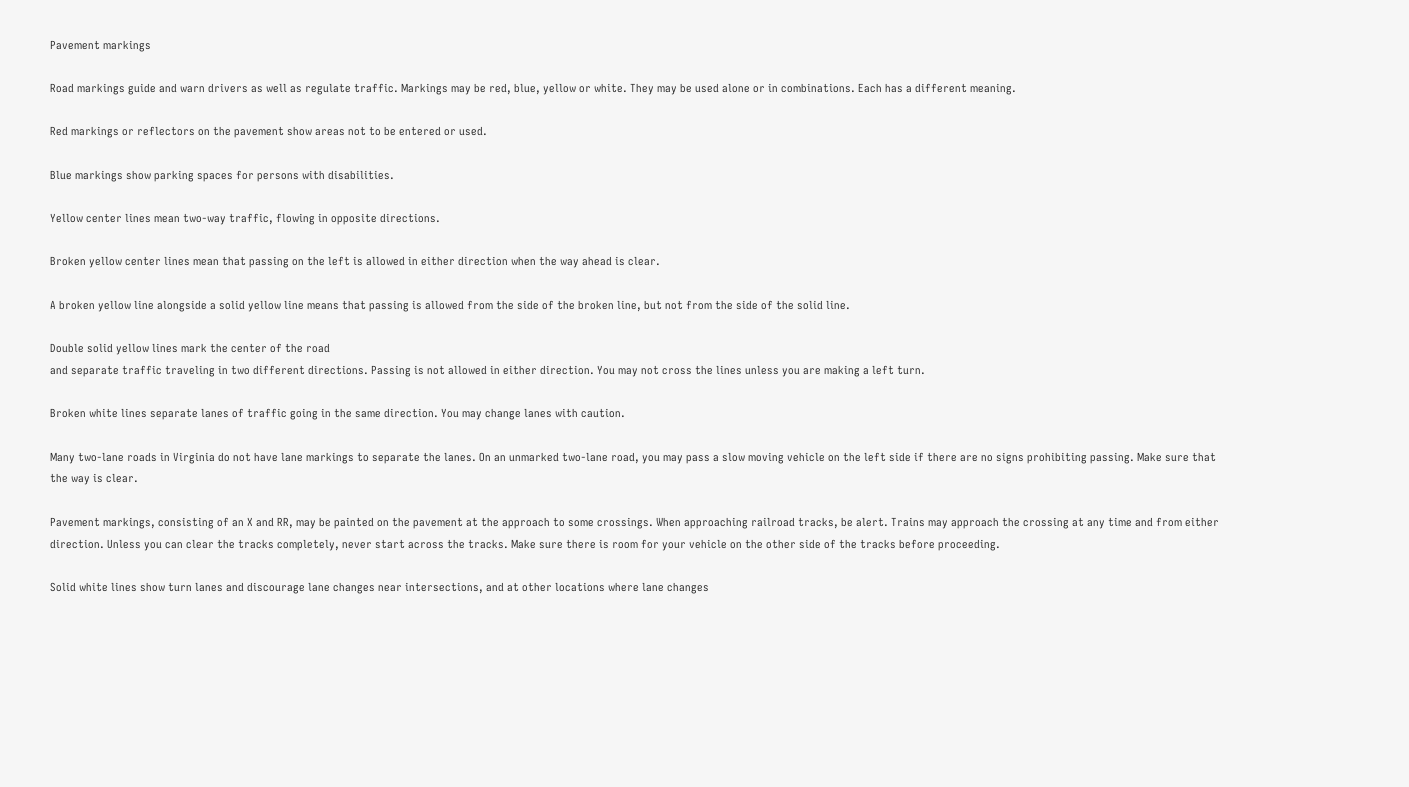Pavement markings

Road markings guide and warn drivers as well as regulate traffic. Markings may be red, blue, yellow or white. They may be used alone or in combinations. Each has a different meaning.

Red markings or reflectors on the pavement show areas not to be entered or used.

Blue markings show parking spaces for persons with disabilities.

Yellow center lines mean two-way traffic, flowing in opposite directions.

Broken yellow center lines mean that passing on the left is allowed in either direction when the way ahead is clear.

A broken yellow line alongside a solid yellow line means that passing is allowed from the side of the broken line, but not from the side of the solid line.

Double solid yellow lines mark the center of the road
and separate traffic traveling in two different directions. Passing is not allowed in either direction. You may not cross the lines unless you are making a left turn.

Broken white lines separate lanes of traffic going in the same direction. You may change lanes with caution.

Many two-lane roads in Virginia do not have lane markings to separate the lanes. On an unmarked two-lane road, you may pass a slow moving vehicle on the left side if there are no signs prohibiting passing. Make sure that the way is clear.

Pavement markings, consisting of an X and RR, may be painted on the pavement at the approach to some crossings. When approaching railroad tracks, be alert. Trains may approach the crossing at any time and from either direction. Unless you can clear the tracks completely, never start across the tracks. Make sure there is room for your vehicle on the other side of the tracks before proceeding.

Solid white lines show turn lanes and discourage lane changes near intersections, and at other locations where lane changes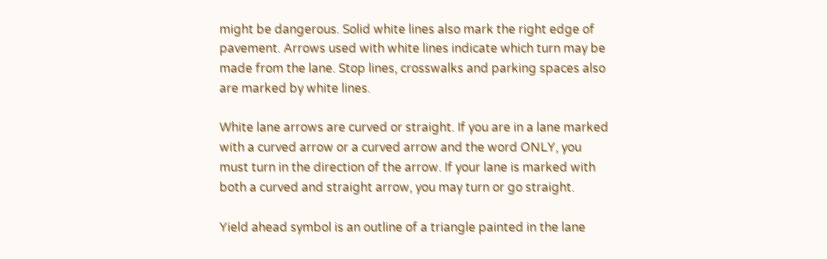might be dangerous. Solid white lines also mark the right edge of pavement. Arrows used with white lines indicate which turn may be made from the lane. Stop lines, crosswalks and parking spaces also are marked by white lines.

White lane arrows are curved or straight. If you are in a lane marked with a curved arrow or a curved arrow and the word ONLY, you must turn in the direction of the arrow. If your lane is marked with both a curved and straight arrow, you may turn or go straight.

Yield ahead symbol is an outline of a triangle painted in the lane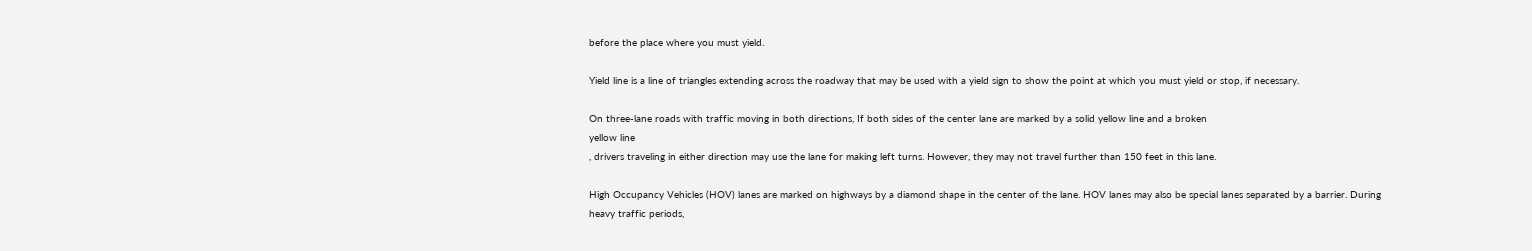before the place where you must yield.

Yield line is a line of triangles extending across the roadway that may be used with a yield sign to show the point at which you must yield or stop, if necessary.

On three-lane roads with traffic moving in both directions, If both sides of the center lane are marked by a solid yellow line and a broken
yellow line
, drivers traveling in either direction may use the lane for making left turns. However, they may not travel further than 150 feet in this lane.

High Occupancy Vehicles (HOV) lanes are marked on highways by a diamond shape in the center of the lane. HOV lanes may also be special lanes separated by a barrier. During heavy traffic periods,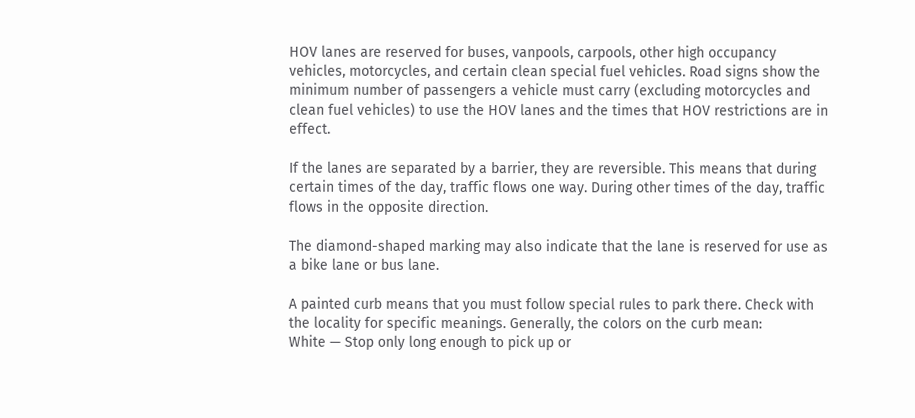HOV lanes are reserved for buses, vanpools, carpools, other high occupancy vehicles, motorcycles, and certain clean special fuel vehicles. Road signs show the minimum number of passengers a vehicle must carry (excluding motorcycles and clean fuel vehicles) to use the HOV lanes and the times that HOV restrictions are in effect.

If the lanes are separated by a barrier, they are reversible. This means that during certain times of the day, traffic flows one way. During other times of the day, traffic flows in the opposite direction.

The diamond-shaped marking may also indicate that the lane is reserved for use as a bike lane or bus lane.

A painted curb means that you must follow special rules to park there. Check with the locality for specific meanings. Generally, the colors on the curb mean:
White — Stop only long enough to pick up or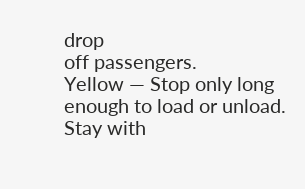drop
off passengers.
Yellow — Stop only long enough to load or unload.
Stay with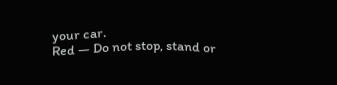your car.
Red — Do not stop, stand or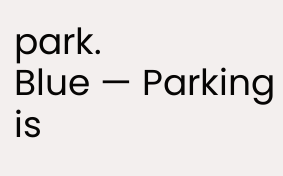park.
Blue — Parking is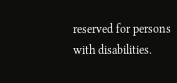reserved for persons
with disabilities.